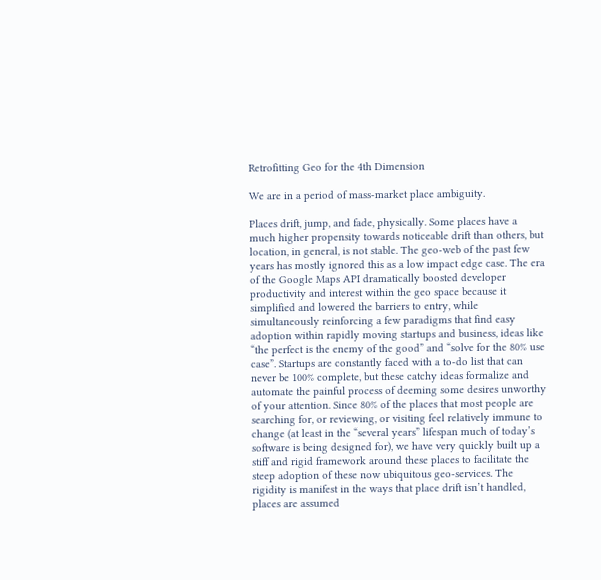Retrofitting Geo for the 4th Dimension

We are in a period of mass-market place ambiguity.

Places drift, jump, and fade, physically. Some places have a much higher propensity towards noticeable drift than others, but location, in general, is not stable. The geo-web of the past few years has mostly ignored this as a low impact edge case. The era of the Google Maps API dramatically boosted developer productivity and interest within the geo space because it simplified and lowered the barriers to entry, while simultaneously reinforcing a few paradigms that find easy adoption within rapidly moving startups and business, ideas like “the perfect is the enemy of the good” and “solve for the 80% use case”. Startups are constantly faced with a to-do list that can never be 100% complete, but these catchy ideas formalize and automate the painful process of deeming some desires unworthy of your attention. Since 80% of the places that most people are searching for, or reviewing, or visiting feel relatively immune to change (at least in the “several years” lifespan much of today’s software is being designed for), we have very quickly built up a stiff and rigid framework around these places to facilitate the steep adoption of these now ubiquitous geo-services. The rigidity is manifest in the ways that place drift isn’t handled, places are assumed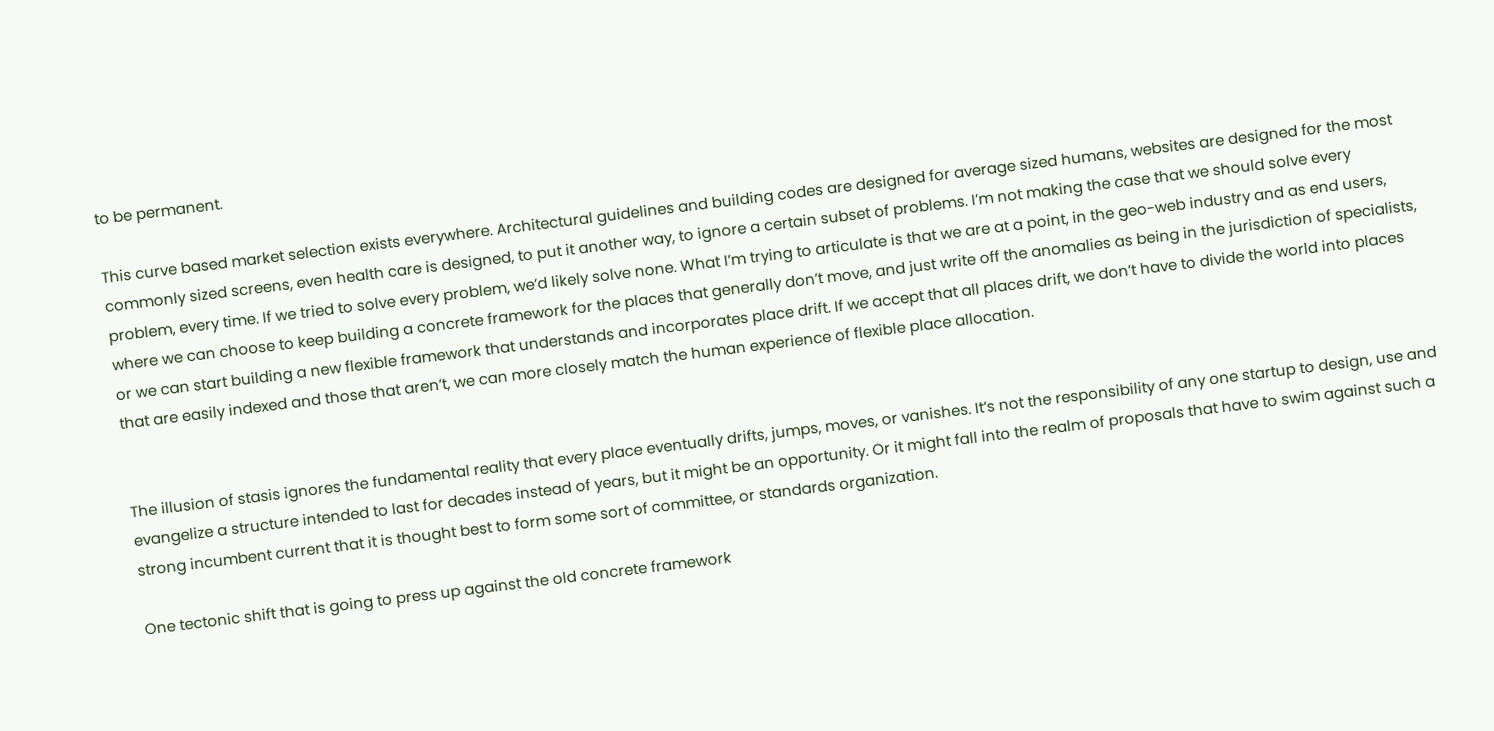to be permanent.

This curve based market selection exists everywhere. Architectural guidelines and building codes are designed for average sized humans, websites are designed for the most commonly sized screens, even health care is designed, to put it another way, to ignore a certain subset of problems. I’m not making the case that we should solve every problem, every time. If we tried to solve every problem, we’d likely solve none. What I’m trying to articulate is that we are at a point, in the geo-web industry and as end users, where we can choose to keep building a concrete framework for the places that generally don’t move, and just write off the anomalies as being in the jurisdiction of specialists, or we can start building a new flexible framework that understands and incorporates place drift. If we accept that all places drift, we don’t have to divide the world into places that are easily indexed and those that aren’t, we can more closely match the human experience of flexible place allocation.


The illusion of stasis ignores the fundamental reality that every place eventually drifts, jumps, moves, or vanishes. It’s not the responsibility of any one startup to design, use and evangelize a structure intended to last for decades instead of years, but it might be an opportunity. Or it might fall into the realm of proposals that have to swim against such a strong incumbent current that it is thought best to form some sort of committee, or standards organization.

One tectonic shift that is going to press up against the old concrete framework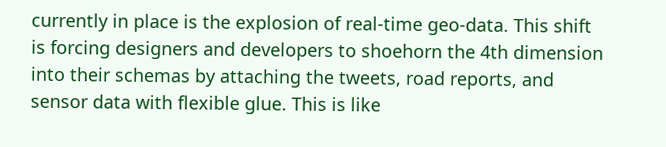currently in place is the explosion of real-time geo-data. This shift is forcing designers and developers to shoehorn the 4th dimension into their schemas by attaching the tweets, road reports, and sensor data with flexible glue. This is like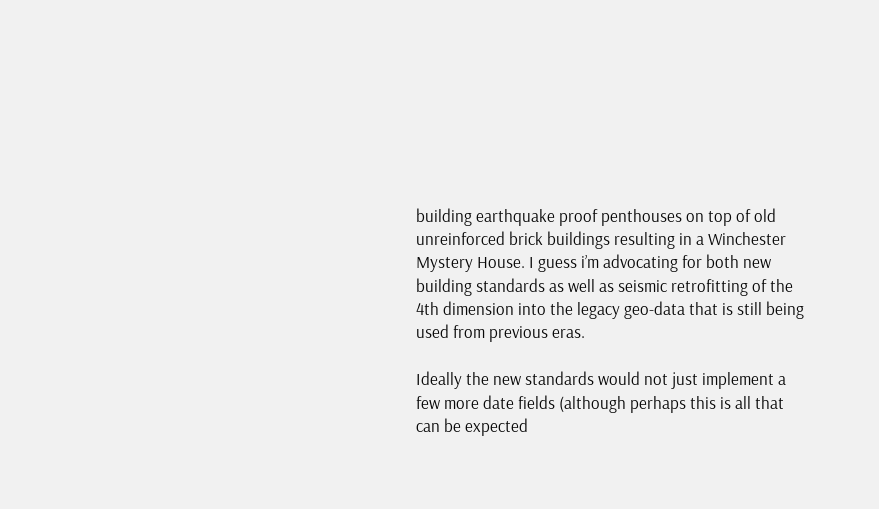building earthquake proof penthouses on top of old unreinforced brick buildings resulting in a Winchester Mystery House. I guess i’m advocating for both new building standards as well as seismic retrofitting of the 4th dimension into the legacy geo-data that is still being used from previous eras.

Ideally the new standards would not just implement a few more date fields (although perhaps this is all that can be expected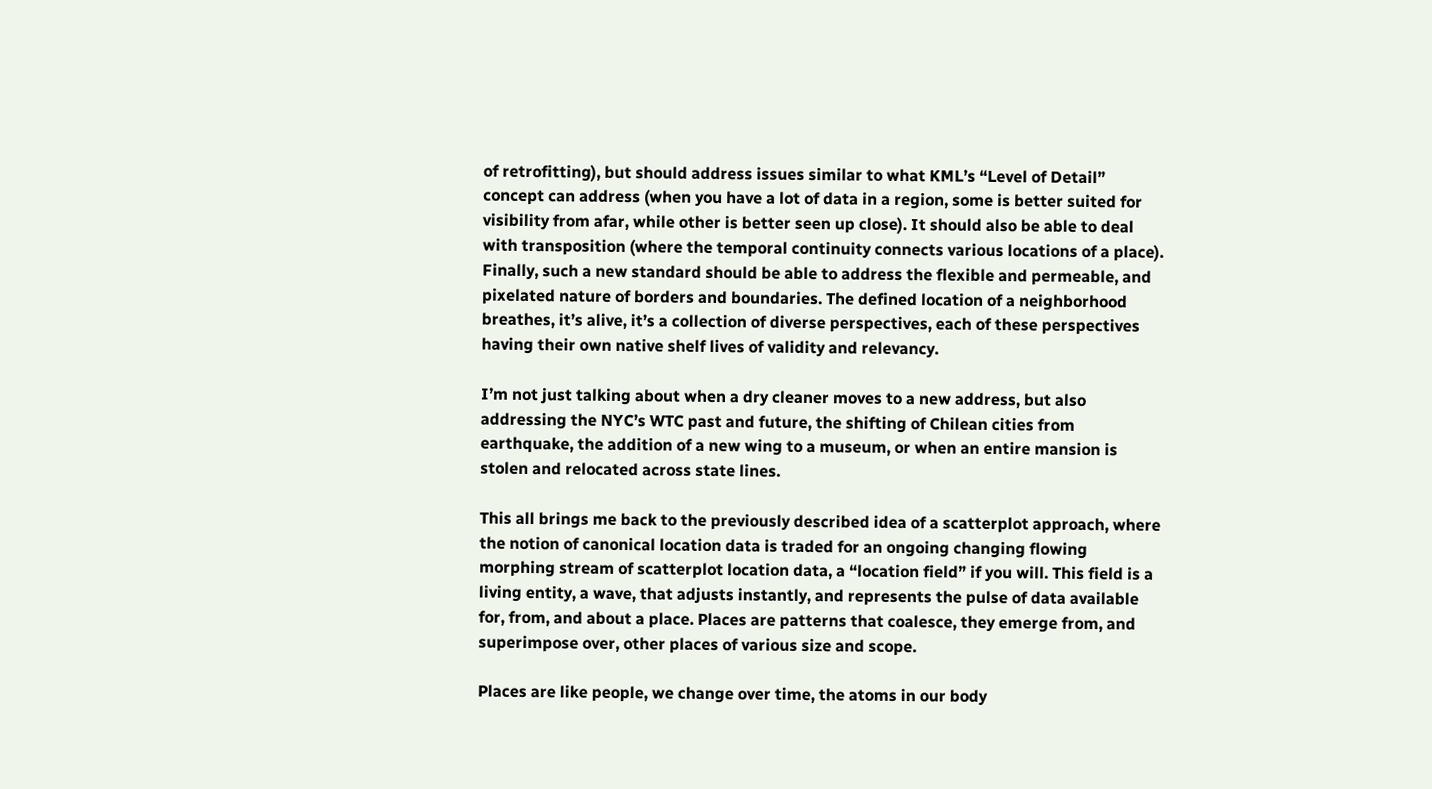of retrofitting), but should address issues similar to what KML’s “Level of Detail” concept can address (when you have a lot of data in a region, some is better suited for visibility from afar, while other is better seen up close). It should also be able to deal with transposition (where the temporal continuity connects various locations of a place). Finally, such a new standard should be able to address the flexible and permeable, and pixelated nature of borders and boundaries. The defined location of a neighborhood breathes, it’s alive, it’s a collection of diverse perspectives, each of these perspectives having their own native shelf lives of validity and relevancy.

I’m not just talking about when a dry cleaner moves to a new address, but also addressing the NYC’s WTC past and future, the shifting of Chilean cities from earthquake, the addition of a new wing to a museum, or when an entire mansion is stolen and relocated across state lines.

This all brings me back to the previously described idea of a scatterplot approach, where the notion of canonical location data is traded for an ongoing changing flowing morphing stream of scatterplot location data, a “location field” if you will. This field is a living entity, a wave, that adjusts instantly, and represents the pulse of data available for, from, and about a place. Places are patterns that coalesce, they emerge from, and superimpose over, other places of various size and scope.

Places are like people, we change over time, the atoms in our body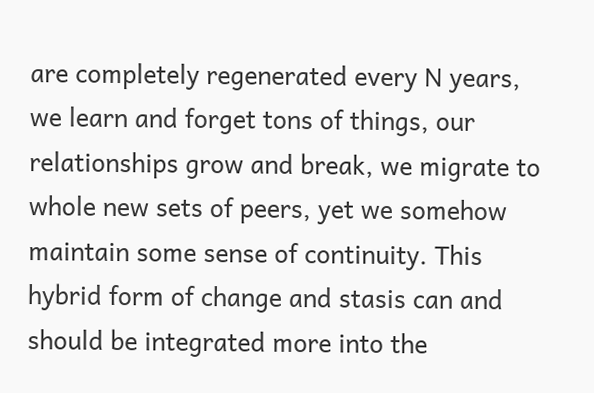are completely regenerated every N years, we learn and forget tons of things, our relationships grow and break, we migrate to whole new sets of peers, yet we somehow maintain some sense of continuity. This hybrid form of change and stasis can and should be integrated more into the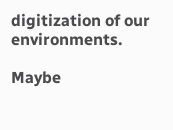digitization of our environments.

Maybe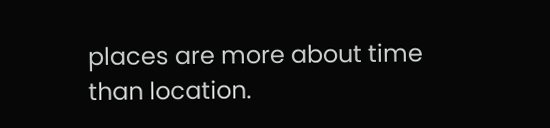places are more about time than location.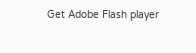Get Adobe Flash player